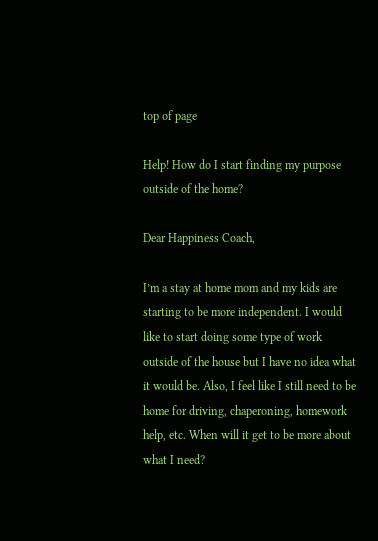top of page

Help! How do I start finding my purpose outside of the home?

Dear Happiness Coach,

I’m a stay at home mom and my kids are starting to be more independent. I would like to start doing some type of work outside of the house but I have no idea what it would be. Also, I feel like I still need to be home for driving, chaperoning, homework help, etc. When will it get to be more about what I need?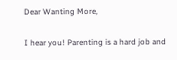Dear Wanting More,

I hear you! Parenting is a hard job and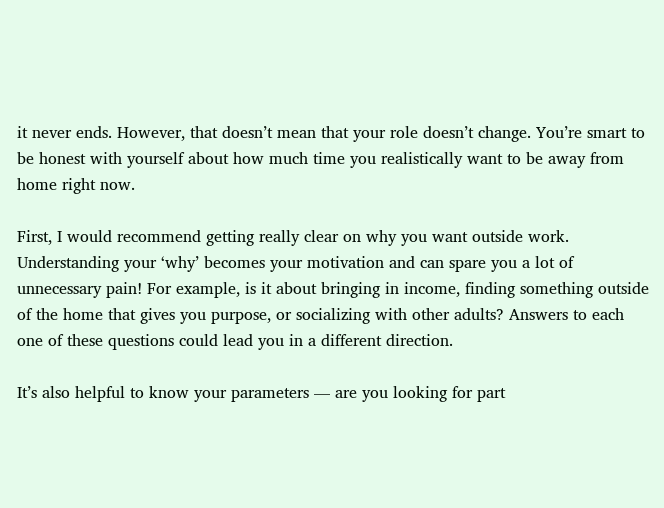it never ends. However, that doesn’t mean that your role doesn’t change. You’re smart to be honest with yourself about how much time you realistically want to be away from home right now.

First, I would recommend getting really clear on why you want outside work. Understanding your ‘why’ becomes your motivation and can spare you a lot of unnecessary pain! For example, is it about bringing in income, finding something outside of the home that gives you purpose, or socializing with other adults? Answers to each one of these questions could lead you in a different direction.

It’s also helpful to know your parameters — are you looking for part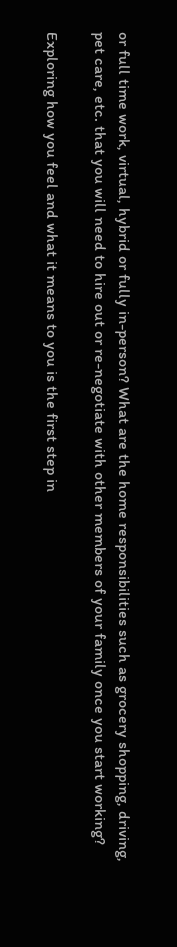or full time work, virtual, hybrid or fully in-person? What are the home responsibilities such as grocery shopping, driving, pet care, etc. that you will need to hire out or re-negotiate with other members of your family once you start working?

Exploring how you feel and what it means to you is the first step in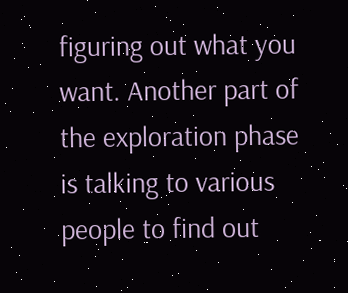figuring out what you want. Another part of the exploration phase is talking to various people to find out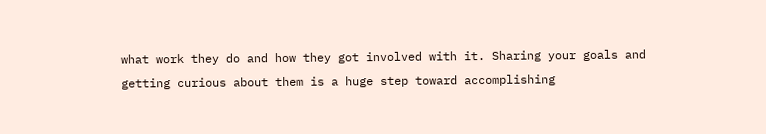what work they do and how they got involved with it. Sharing your goals and getting curious about them is a huge step toward accomplishing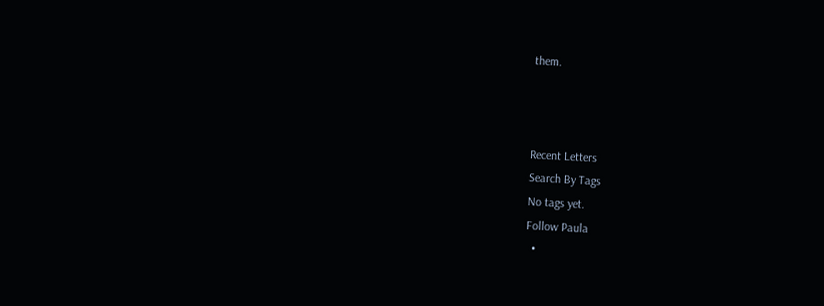them.



Recent Letters
Search By Tags
No tags yet.
Follow Paula
  •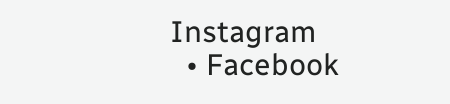Instagram
  • Facebook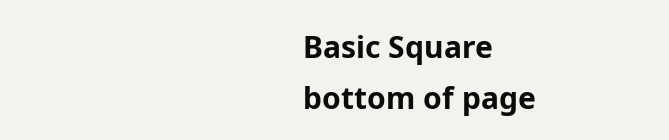Basic Square
bottom of page